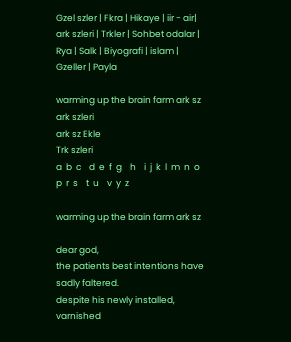Gzel szler | Fkra | Hikaye | iir - air| ark szleri | Trkler | Sohbet odalar | Rya | Salk | Biyografi | islam | Gzeller | Payla

warming up the brain farm ark sz
ark szleri
ark sz Ekle
Trk szleri
a  b  c    d  e  f  g    h    i  j  k  l  m  n  o    p  r  s    t  u    v  y  z

warming up the brain farm ark sz

dear god,
the patients best intentions have sadly faltered.
despite his newly installed, varnished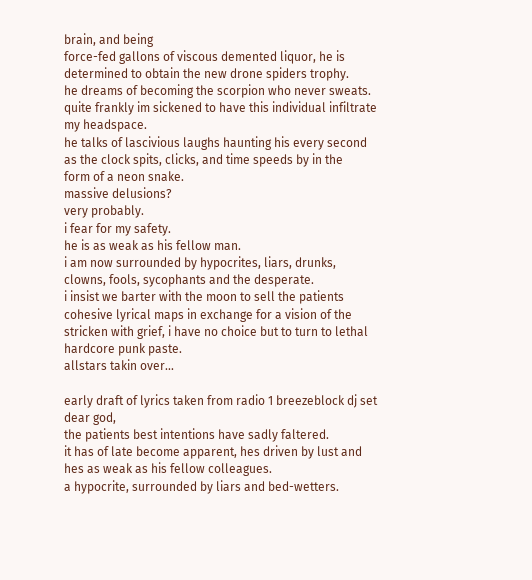brain, and being
force-fed gallons of viscous demented liquor, he is
determined to obtain the new drone spiders trophy.
he dreams of becoming the scorpion who never sweats.
quite frankly im sickened to have this individual infiltrate
my headspace.
he talks of lascivious laughs haunting his every second
as the clock spits, clicks, and time speeds by in the
form of a neon snake.
massive delusions?
very probably.
i fear for my safety.
he is as weak as his fellow man.
i am now surrounded by hypocrites, liars, drunks,
clowns, fools, sycophants and the desperate.
i insist we barter with the moon to sell the patients
cohesive lyrical maps in exchange for a vision of the
stricken with grief, i have no choice but to turn to lethal
hardcore punk paste.
allstars takin over...

early draft of lyrics taken from radio 1 breezeblock dj set
dear god,
the patients best intentions have sadly faltered.
it has of late become apparent, hes driven by lust and
hes as weak as his fellow colleagues.
a hypocrite, surrounded by liars and bed-wetters.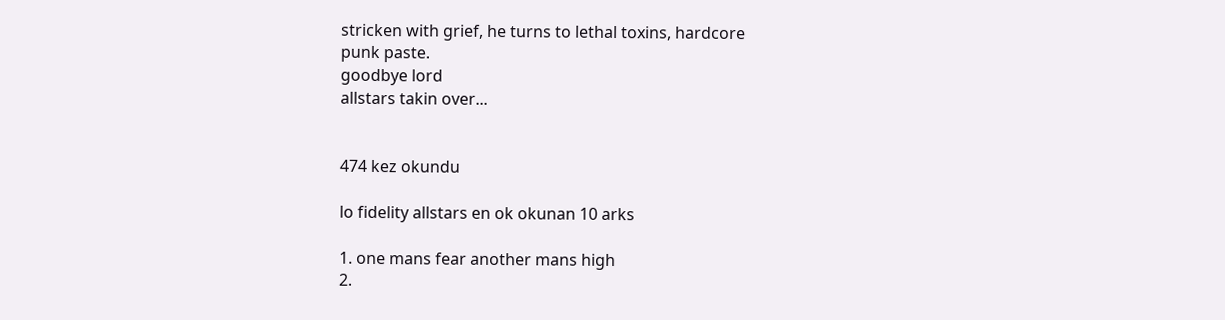stricken with grief, he turns to lethal toxins, hardcore
punk paste.
goodbye lord
allstars takin over...


474 kez okundu

lo fidelity allstars en ok okunan 10 arks

1. one mans fear another mans high
2.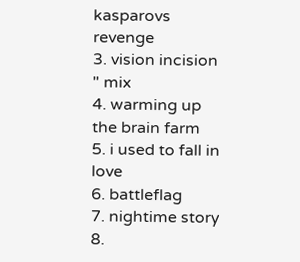kasparovs revenge
3. vision incision " mix
4. warming up the brain farm
5. i used to fall in love
6. battleflag
7. nightime story
8.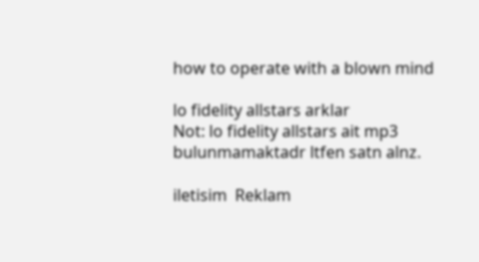how to operate with a blown mind

lo fidelity allstars arklar
Not: lo fidelity allstars ait mp3 bulunmamaktadr ltfen satn alnz.

iletisim  Reklam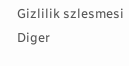Gizlilik szlesmesi
Diger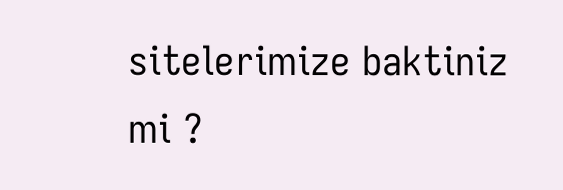sitelerimize baktiniz mi ?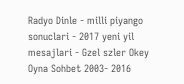Radyo Dinle - milli piyango sonuclari - 2017 yeni yil mesajlari - Gzel szler Okey Oyna Sohbet 2003- 2016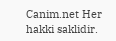Canim.net Her hakki saklidir.